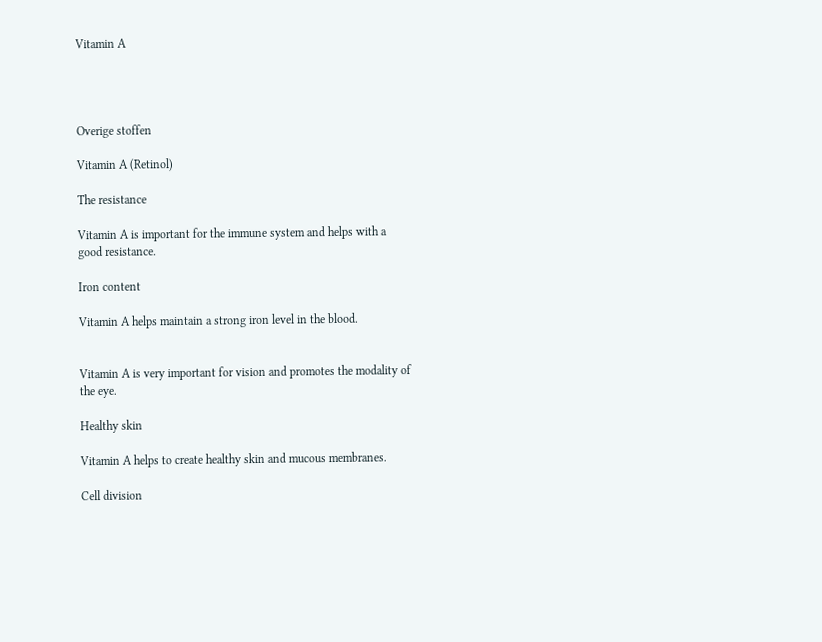Vitamin A




Overige stoffen

Vitamin A (Retinol)

The resistance

Vitamin A is important for the immune system and helps with a good resistance.

Iron content

Vitamin A helps maintain a strong iron level in the blood.


Vitamin A is very important for vision and promotes the modality of the eye.

Healthy skin

Vitamin A helps to create healthy skin and mucous membranes.

Cell division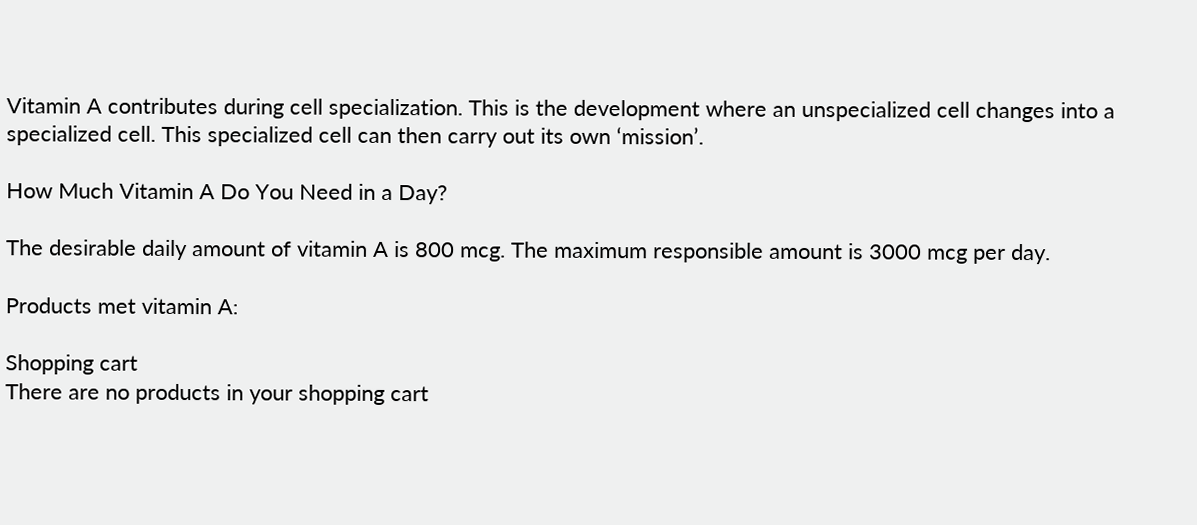Vitamin A contributes during cell specialization. This is the development where an unspecialized cell changes into a specialized cell. This specialized cell can then carry out its own ‘mission’.

How Much Vitamin A Do You Need in a Day?

The desirable daily amount of vitamin A is 800 mcg. The maximum responsible amount is 3000 mcg per day.

Products met vitamin A:

Shopping cart
There are no products in your shopping cart